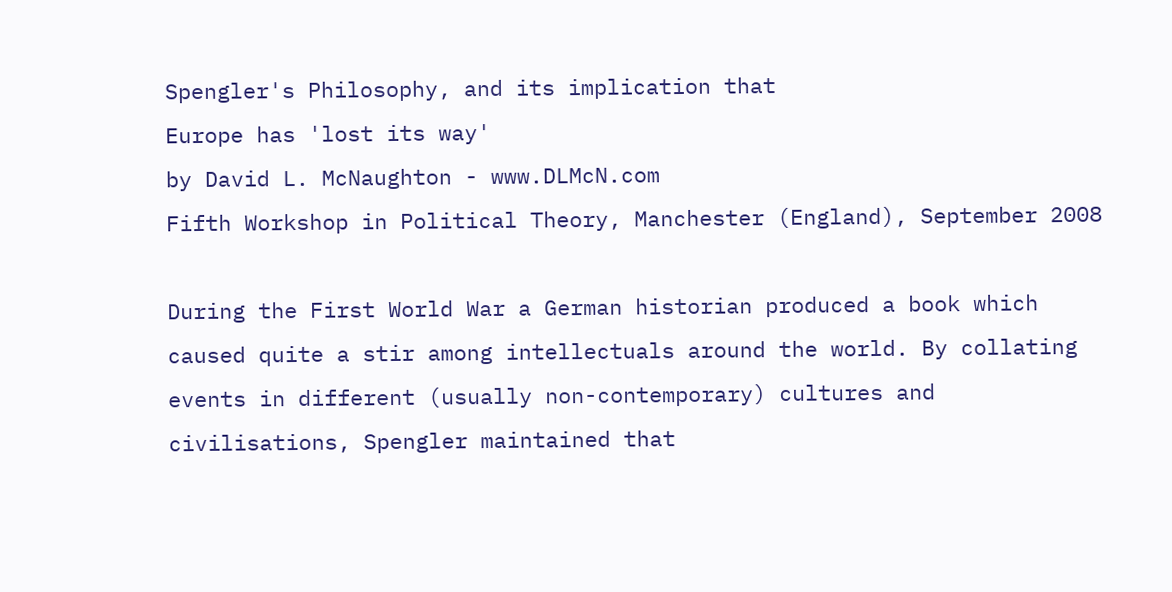Spengler's Philosophy, and its implication that
Europe has 'lost its way'
by David L. McNaughton - www.DLMcN.com
Fifth Workshop in Political Theory, Manchester (England), September 2008

During the First World War a German historian produced a book which caused quite a stir among intellectuals around the world. By collating events in different (usually non-contemporary) cultures and civilisations, Spengler maintained that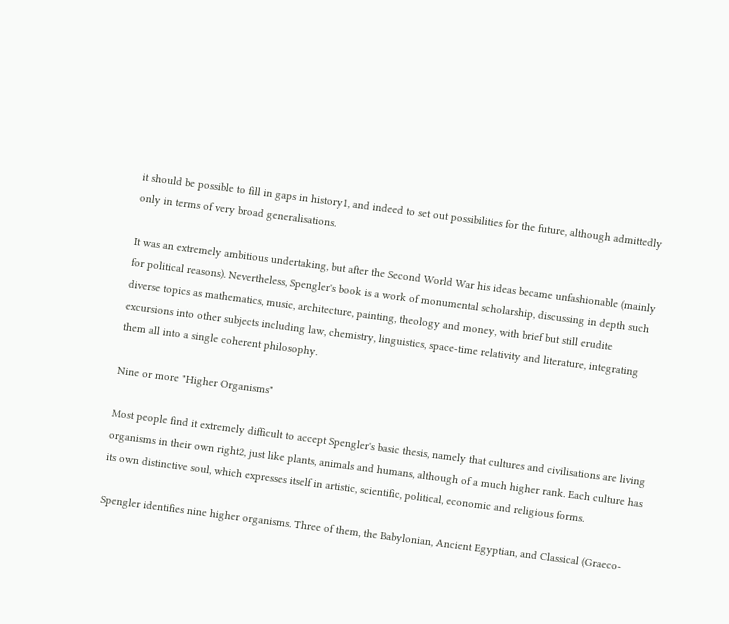it should be possible to fill in gaps in history1, and indeed to set out possibilities for the future, although admittedly only in terms of very broad generalisations.

It was an extremely ambitious undertaking, but after the Second World War his ideas became unfashionable (mainly for political reasons). Nevertheless, Spengler's book is a work of monumental scholarship, discussing in depth such diverse topics as mathematics, music, architecture, painting, theology and money, with brief but still erudite excursions into other subjects including law, chemistry, linguistics, space-time relativity and literature, integrating them all into a single coherent philosophy.

Nine or more "Higher Organisms"

Most people find it extremely difficult to accept Spengler's basic thesis, namely that cultures and civilisations are living organisms in their own right2, just like plants, animals and humans, although of a much higher rank. Each culture has its own distinctive soul, which expresses itself in artistic, scientific, political, economic and religious forms.

Spengler identifies nine higher organisms. Three of them, the Babylonian, Ancient Egyptian, and Classical (Graeco-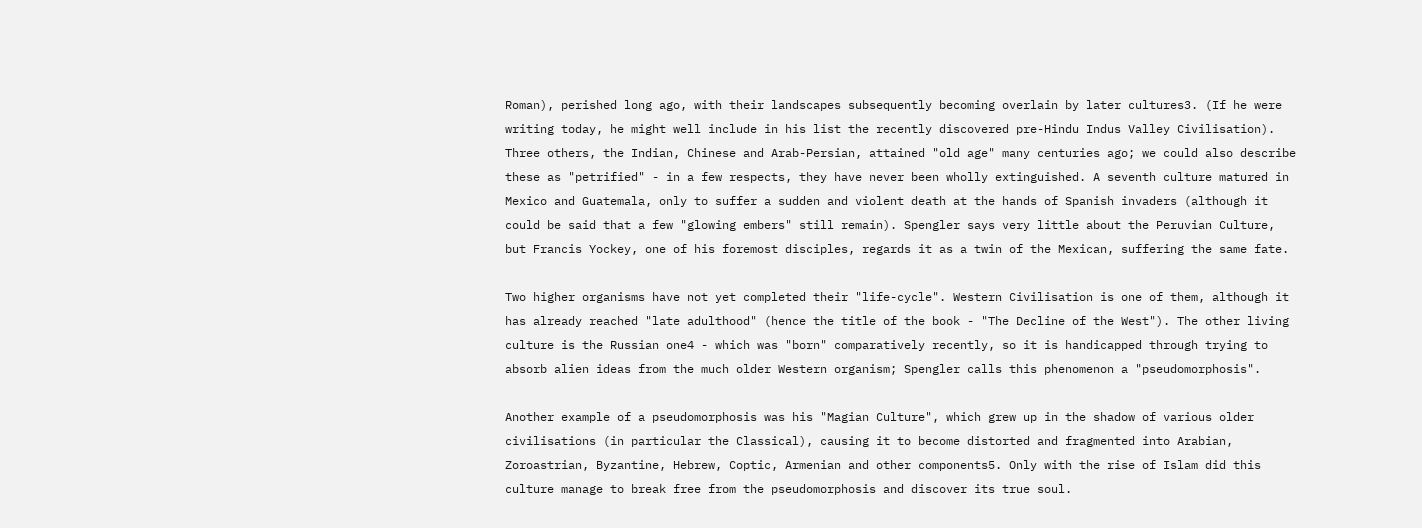Roman), perished long ago, with their landscapes subsequently becoming overlain by later cultures3. (If he were writing today, he might well include in his list the recently discovered pre-Hindu Indus Valley Civilisation). Three others, the Indian, Chinese and Arab-Persian, attained "old age" many centuries ago; we could also describe these as "petrified" - in a few respects, they have never been wholly extinguished. A seventh culture matured in Mexico and Guatemala, only to suffer a sudden and violent death at the hands of Spanish invaders (although it could be said that a few "glowing embers" still remain). Spengler says very little about the Peruvian Culture, but Francis Yockey, one of his foremost disciples, regards it as a twin of the Mexican, suffering the same fate.

Two higher organisms have not yet completed their "life-cycle". Western Civilisation is one of them, although it has already reached "late adulthood" (hence the title of the book - "The Decline of the West"). The other living culture is the Russian one4 - which was "born" comparatively recently, so it is handicapped through trying to absorb alien ideas from the much older Western organism; Spengler calls this phenomenon a "pseudomorphosis".

Another example of a pseudomorphosis was his "Magian Culture", which grew up in the shadow of various older civilisations (in particular the Classical), causing it to become distorted and fragmented into Arabian, Zoroastrian, Byzantine, Hebrew, Coptic, Armenian and other components5. Only with the rise of Islam did this culture manage to break free from the pseudomorphosis and discover its true soul.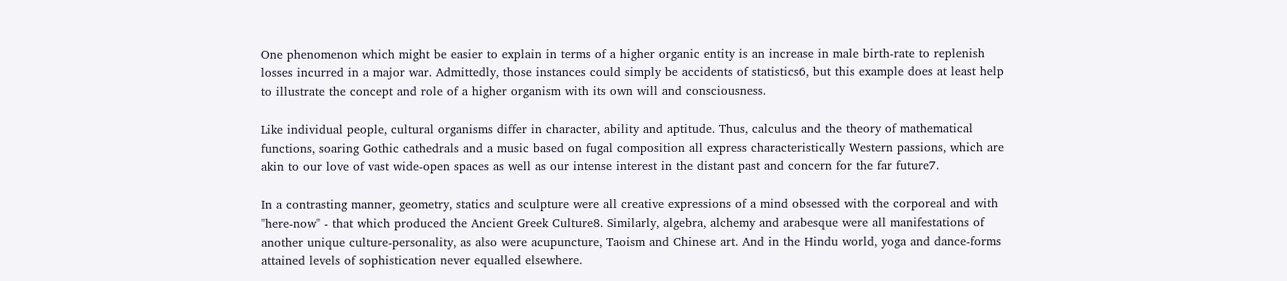One phenomenon which might be easier to explain in terms of a higher organic entity is an increase in male birth-rate to replenish losses incurred in a major war. Admittedly, those instances could simply be accidents of statistics6, but this example does at least help to illustrate the concept and role of a higher organism with its own will and consciousness.

Like individual people, cultural organisms differ in character, ability and aptitude. Thus, calculus and the theory of mathematical functions, soaring Gothic cathedrals and a music based on fugal composition all express characteristically Western passions, which are akin to our love of vast wide-open spaces as well as our intense interest in the distant past and concern for the far future7.

In a contrasting manner, geometry, statics and sculpture were all creative expressions of a mind obsessed with the corporeal and with "here-now" - that which produced the Ancient Greek Culture8. Similarly, algebra, alchemy and arabesque were all manifestations of another unique culture-personality, as also were acupuncture, Taoism and Chinese art. And in the Hindu world, yoga and dance-forms attained levels of sophistication never equalled elsewhere.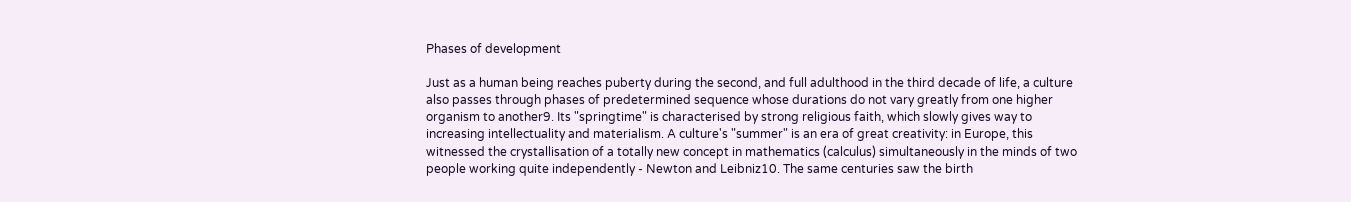Phases of development

Just as a human being reaches puberty during the second, and full adulthood in the third decade of life, a culture also passes through phases of predetermined sequence whose durations do not vary greatly from one higher organism to another9. Its "springtime" is characterised by strong religious faith, which slowly gives way to increasing intellectuality and materialism. A culture's "summer" is an era of great creativity: in Europe, this witnessed the crystallisation of a totally new concept in mathematics (calculus) simultaneously in the minds of two people working quite independently - Newton and Leibniz10. The same centuries saw the birth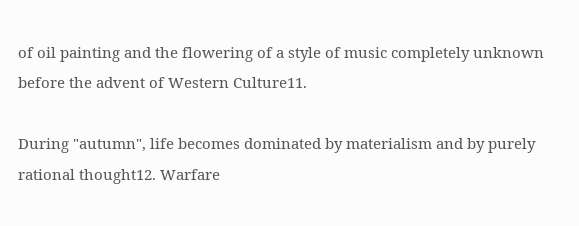of oil painting and the flowering of a style of music completely unknown before the advent of Western Culture11.

During "autumn", life becomes dominated by materialism and by purely rational thought12. Warfare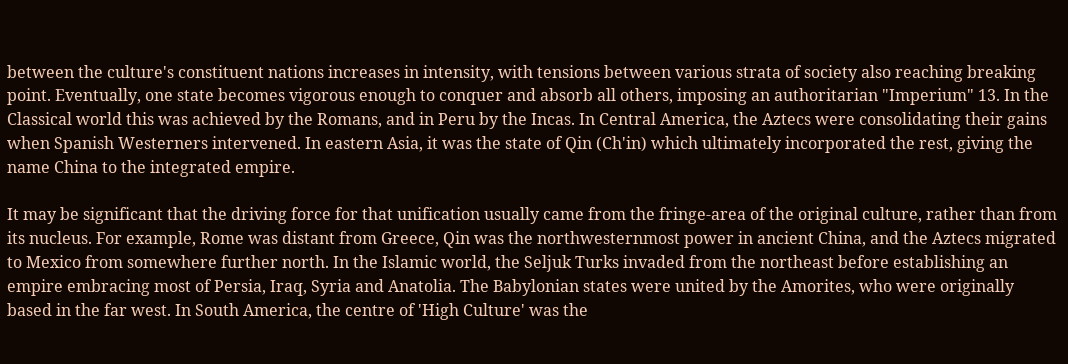between the culture's constituent nations increases in intensity, with tensions between various strata of society also reaching breaking point. Eventually, one state becomes vigorous enough to conquer and absorb all others, imposing an authoritarian "Imperium" 13. In the Classical world this was achieved by the Romans, and in Peru by the Incas. In Central America, the Aztecs were consolidating their gains when Spanish Westerners intervened. In eastern Asia, it was the state of Qin (Ch'in) which ultimately incorporated the rest, giving the name China to the integrated empire.

It may be significant that the driving force for that unification usually came from the fringe-area of the original culture, rather than from its nucleus. For example, Rome was distant from Greece, Qin was the northwesternmost power in ancient China, and the Aztecs migrated to Mexico from somewhere further north. In the Islamic world, the Seljuk Turks invaded from the northeast before establishing an empire embracing most of Persia, Iraq, Syria and Anatolia. The Babylonian states were united by the Amorites, who were originally based in the far west. In South America, the centre of 'High Culture' was the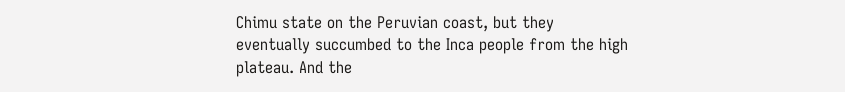Chimu state on the Peruvian coast, but they eventually succumbed to the Inca people from the high plateau. And the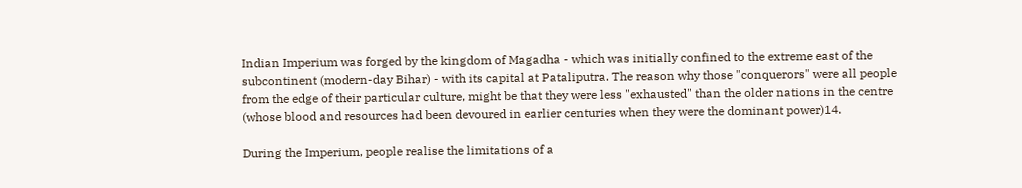Indian Imperium was forged by the kingdom of Magadha - which was initially confined to the extreme east of the subcontinent (modern-day Bihar) - with its capital at Pataliputra. The reason why those "conquerors" were all people from the edge of their particular culture, might be that they were less "exhausted" than the older nations in the centre (whose blood and resources had been devoured in earlier centuries when they were the dominant power)14.

During the Imperium, people realise the limitations of a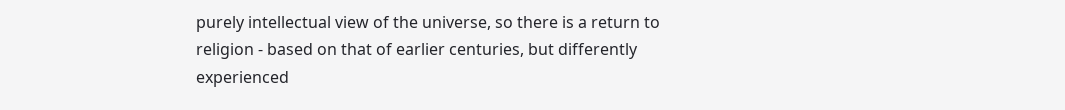purely intellectual view of the universe, so there is a return to religion - based on that of earlier centuries, but differently experienced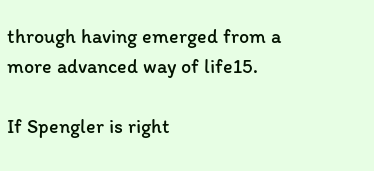through having emerged from a more advanced way of life15.

If Spengler is right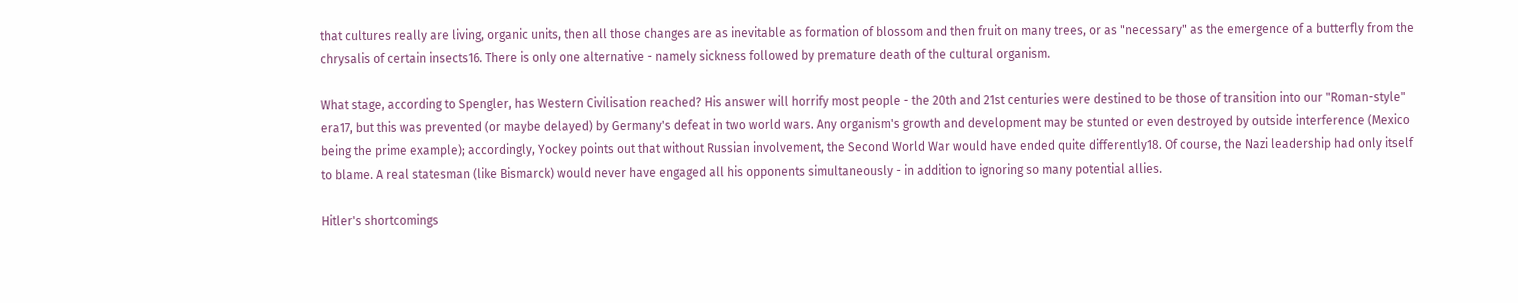that cultures really are living, organic units, then all those changes are as inevitable as formation of blossom and then fruit on many trees, or as "necessary" as the emergence of a butterfly from the chrysalis of certain insects16. There is only one alternative - namely sickness followed by premature death of the cultural organism.

What stage, according to Spengler, has Western Civilisation reached? His answer will horrify most people - the 20th and 21st centuries were destined to be those of transition into our "Roman-style" era17, but this was prevented (or maybe delayed) by Germany's defeat in two world wars. Any organism's growth and development may be stunted or even destroyed by outside interference (Mexico being the prime example); accordingly, Yockey points out that without Russian involvement, the Second World War would have ended quite differently18. Of course, the Nazi leadership had only itself to blame. A real statesman (like Bismarck) would never have engaged all his opponents simultaneously - in addition to ignoring so many potential allies.

Hitler's shortcomings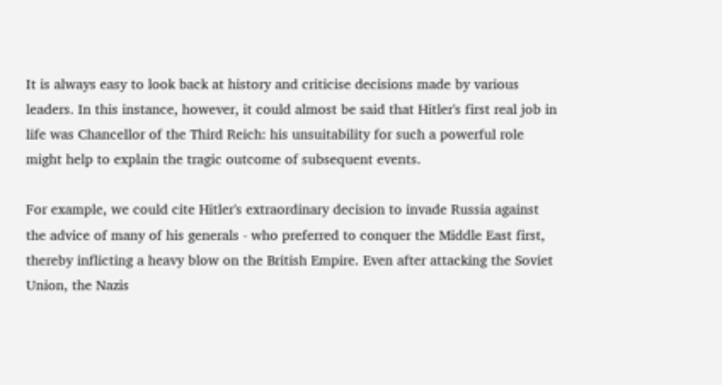It is always easy to look back at history and criticise decisions made by various leaders. In this instance, however, it could almost be said that Hitler's first real job in life was Chancellor of the Third Reich: his unsuitability for such a powerful role might help to explain the tragic outcome of subsequent events.

For example, we could cite Hitler's extraordinary decision to invade Russia against the advice of many of his generals - who preferred to conquer the Middle East first, thereby inflicting a heavy blow on the British Empire. Even after attacking the Soviet Union, the Nazis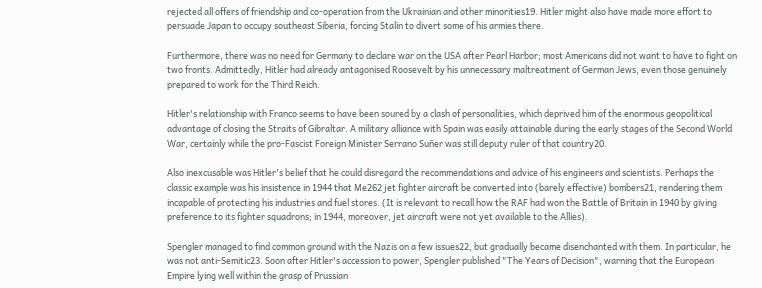rejected all offers of friendship and co-operation from the Ukrainian and other minorities19. Hitler might also have made more effort to persuade Japan to occupy southeast Siberia, forcing Stalin to divert some of his armies there.

Furthermore, there was no need for Germany to declare war on the USA after Pearl Harbor; most Americans did not want to have to fight on two fronts. Admittedly, Hitler had already antagonised Roosevelt by his unnecessary maltreatment of German Jews, even those genuinely prepared to work for the Third Reich.

Hitler's relationship with Franco seems to have been soured by a clash of personalities, which deprived him of the enormous geopolitical advantage of closing the Straits of Gibraltar. A military alliance with Spain was easily attainable during the early stages of the Second World War, certainly while the pro-Fascist Foreign Minister Serrano Suñer was still deputy ruler of that country20.

Also inexcusable was Hitler's belief that he could disregard the recommendations and advice of his engineers and scientists. Perhaps the classic example was his insistence in 1944 that Me262 jet fighter aircraft be converted into (barely effective) bombers21, rendering them incapable of protecting his industries and fuel stores. (It is relevant to recall how the RAF had won the Battle of Britain in 1940 by giving preference to its fighter squadrons; in 1944, moreover, jet aircraft were not yet available to the Allies).

Spengler managed to find common ground with the Nazis on a few issues22, but gradually became disenchanted with them. In particular, he was not anti-Semitic23. Soon after Hitler's accession to power, Spengler published "The Years of Decision", warning that the European Empire lying well within the grasp of Prussian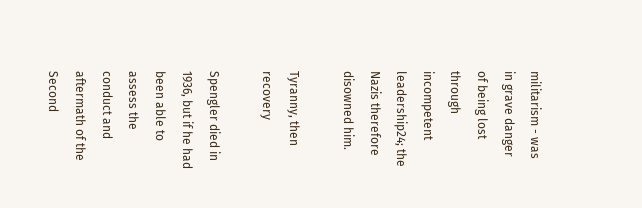militarism - was in grave danger of being lost through incompetent leadership24; the Nazis therefore disowned him.

Tyranny, then recovery

Spengler died in 1936, but if he had been able to assess the conduct and aftermath of the Second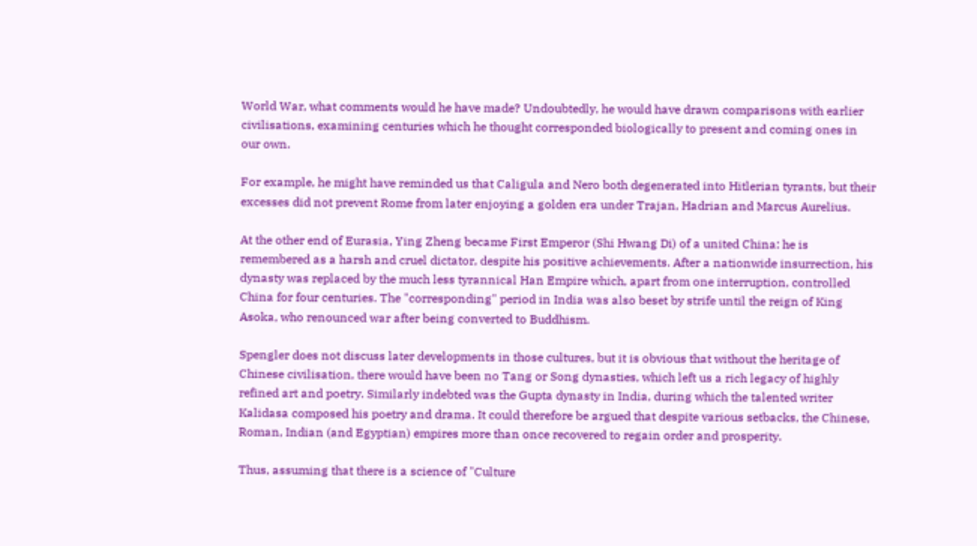World War, what comments would he have made? Undoubtedly, he would have drawn comparisons with earlier civilisations, examining centuries which he thought corresponded biologically to present and coming ones in our own.

For example, he might have reminded us that Caligula and Nero both degenerated into Hitlerian tyrants, but their excesses did not prevent Rome from later enjoying a golden era under Trajan, Hadrian and Marcus Aurelius.

At the other end of Eurasia, Ying Zheng became First Emperor (Shi Hwang Di) of a united China: he is remembered as a harsh and cruel dictator, despite his positive achievements. After a nationwide insurrection, his dynasty was replaced by the much less tyrannical Han Empire which, apart from one interruption, controlled China for four centuries. The "corresponding" period in India was also beset by strife until the reign of King Asoka, who renounced war after being converted to Buddhism.

Spengler does not discuss later developments in those cultures, but it is obvious that without the heritage of Chinese civilisation, there would have been no Tang or Song dynasties, which left us a rich legacy of highly refined art and poetry. Similarly indebted was the Gupta dynasty in India, during which the talented writer Kalidasa composed his poetry and drama. It could therefore be argued that despite various setbacks, the Chinese, Roman, Indian (and Egyptian) empires more than once recovered to regain order and prosperity.

Thus, assuming that there is a science of "Culture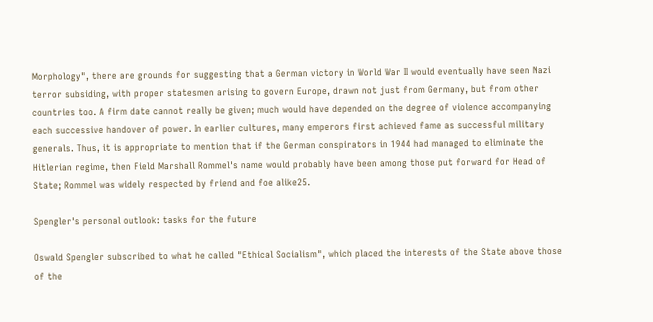Morphology", there are grounds for suggesting that a German victory in World War II would eventually have seen Nazi terror subsiding, with proper statesmen arising to govern Europe, drawn not just from Germany, but from other countries too. A firm date cannot really be given; much would have depended on the degree of violence accompanying each successive handover of power. In earlier cultures, many emperors first achieved fame as successful military generals. Thus, it is appropriate to mention that if the German conspirators in 1944 had managed to eliminate the Hitlerian regime, then Field Marshall Rommel's name would probably have been among those put forward for Head of State; Rommel was widely respected by friend and foe alike25.

Spengler's personal outlook: tasks for the future

Oswald Spengler subscribed to what he called "Ethical Socialism", which placed the interests of the State above those of the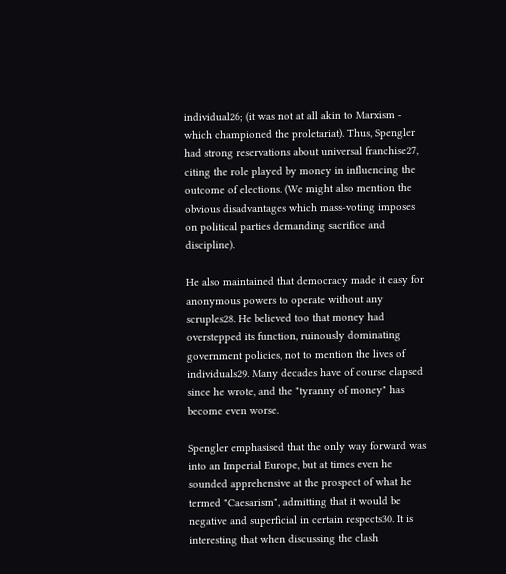individual26; (it was not at all akin to Marxism - which championed the proletariat). Thus, Spengler had strong reservations about universal franchise27, citing the role played by money in influencing the outcome of elections. (We might also mention the obvious disadvantages which mass-voting imposes on political parties demanding sacrifice and discipline).

He also maintained that democracy made it easy for anonymous powers to operate without any scruples28. He believed too that money had overstepped its function, ruinously dominating government policies, not to mention the lives of individuals29. Many decades have of course elapsed since he wrote, and the "tyranny of money" has become even worse.

Spengler emphasised that the only way forward was into an Imperial Europe, but at times even he sounded apprehensive at the prospect of what he termed "Caesarism", admitting that it would be negative and superficial in certain respects30. It is interesting that when discussing the clash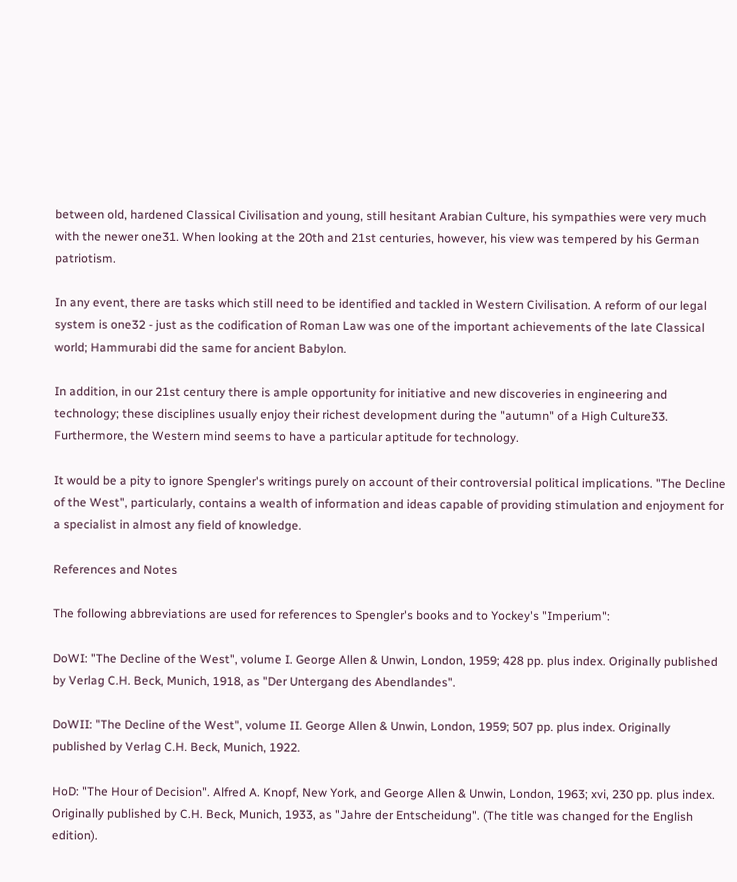between old, hardened Classical Civilisation and young, still hesitant Arabian Culture, his sympathies were very much with the newer one31. When looking at the 20th and 21st centuries, however, his view was tempered by his German patriotism.

In any event, there are tasks which still need to be identified and tackled in Western Civilisation. A reform of our legal system is one32 - just as the codification of Roman Law was one of the important achievements of the late Classical world; Hammurabi did the same for ancient Babylon.

In addition, in our 21st century there is ample opportunity for initiative and new discoveries in engineering and technology; these disciplines usually enjoy their richest development during the "autumn" of a High Culture33. Furthermore, the Western mind seems to have a particular aptitude for technology.

It would be a pity to ignore Spengler's writings purely on account of their controversial political implications. "The Decline of the West", particularly, contains a wealth of information and ideas capable of providing stimulation and enjoyment for a specialist in almost any field of knowledge.

References and Notes

The following abbreviations are used for references to Spengler's books and to Yockey's "Imperium":

DoWI: "The Decline of the West", volume I. George Allen & Unwin, London, 1959; 428 pp. plus index. Originally published by Verlag C.H. Beck, Munich, 1918, as "Der Untergang des Abendlandes".

DoWII: "The Decline of the West", volume II. George Allen & Unwin, London, 1959; 507 pp. plus index. Originally published by Verlag C.H. Beck, Munich, 1922.

HoD: "The Hour of Decision". Alfred A. Knopf, New York, and George Allen & Unwin, London, 1963; xvi, 230 pp. plus index. Originally published by C.H. Beck, Munich, 1933, as "Jahre der Entscheidung". (The title was changed for the English edition).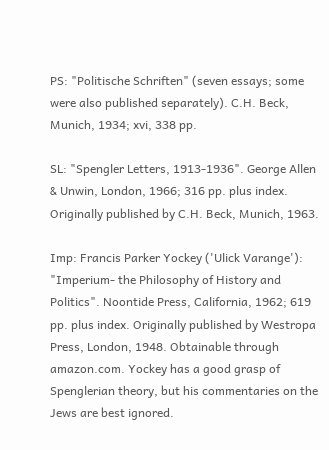PS: "Politische Schriften" (seven essays; some were also published separately). C.H. Beck, Munich, 1934; xvi, 338 pp.

SL: "Spengler Letters, 1913-1936". George Allen & Unwin, London, 1966; 316 pp. plus index. Originally published by C.H. Beck, Munich, 1963.

Imp: Francis Parker Yockey ('Ulick Varange'): "Imperium- the Philosophy of History and Politics". Noontide Press, California, 1962; 619 pp. plus index. Originally published by Westropa Press, London, 1948. Obtainable through amazon.com. Yockey has a good grasp of Spenglerian theory, but his commentaries on the Jews are best ignored.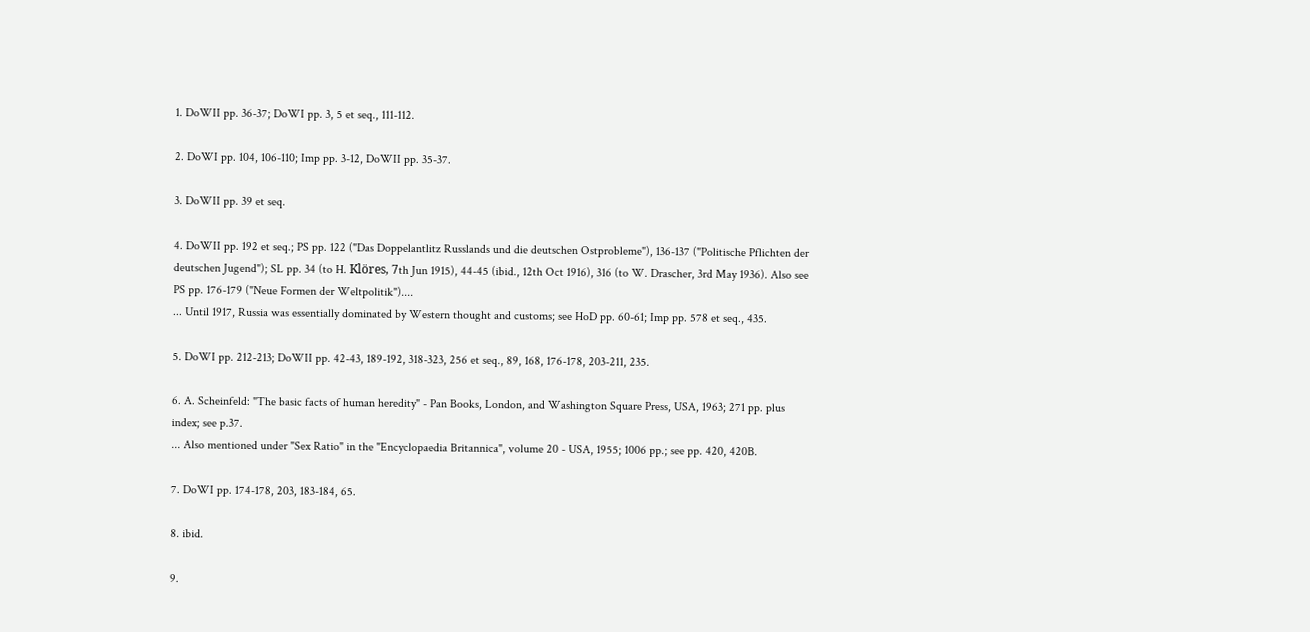1. DoWII pp. 36-37; DoWI pp. 3, 5 et seq., 111-112.

2. DoWI pp. 104, 106-110; Imp pp. 3-12, DoWII pp. 35-37.

3. DoWII pp. 39 et seq.

4. DoWII pp. 192 et seq.; PS pp. 122 ("Das Doppelantlitz Russlands und die deutschen Ostprobleme"), 136-137 ("Politische Pflichten der deutschen Jugend"); SL pp. 34 (to H. Klöres, 7th Jun 1915), 44-45 (ibid., 12th Oct 1916), 316 (to W. Drascher, 3rd May 1936). Also see PS pp. 176-179 ("Neue Formen der Weltpolitik")....
... Until 1917, Russia was essentially dominated by Western thought and customs; see HoD pp. 60-61; Imp pp. 578 et seq., 435.

5. DoWI pp. 212-213; DoWII pp. 42-43, 189-192, 318-323, 256 et seq., 89, 168, 176-178, 203-211, 235.

6. A. Scheinfeld: "The basic facts of human heredity" - Pan Books, London, and Washington Square Press, USA, 1963; 271 pp. plus index; see p.37.
... Also mentioned under "Sex Ratio" in the "Encyclopaedia Britannica", volume 20 - USA, 1955; 1006 pp.; see pp. 420, 420B.

7. DoWI pp. 174-178, 203, 183-184, 65.

8. ibid.

9.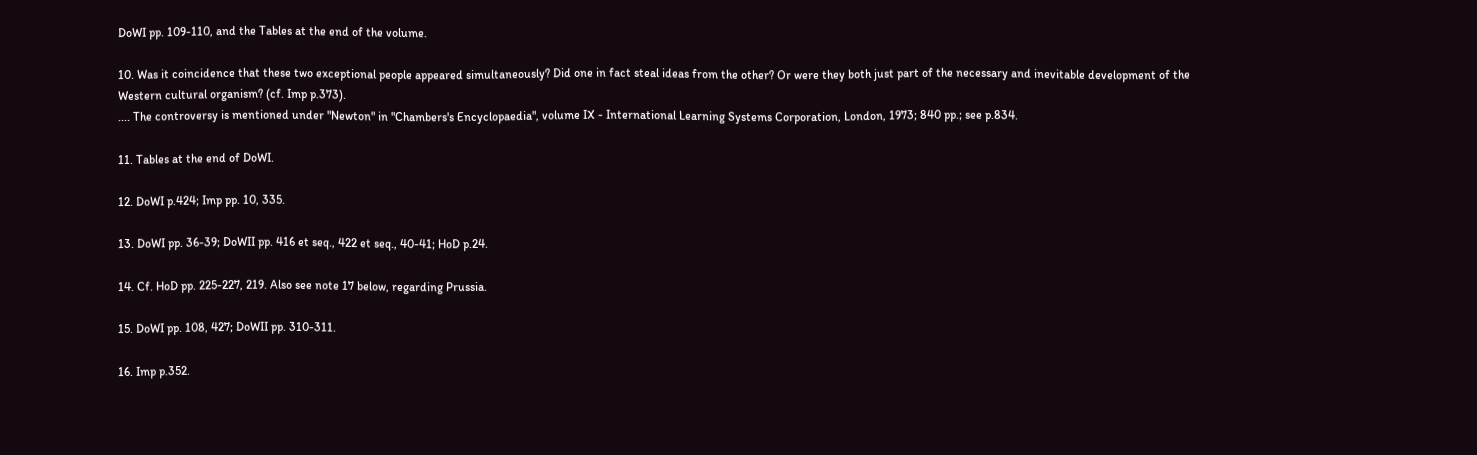DoWI pp. 109-110, and the Tables at the end of the volume.

10. Was it coincidence that these two exceptional people appeared simultaneously? Did one in fact steal ideas from the other? Or were they both just part of the necessary and inevitable development of the Western cultural organism? (cf. Imp p.373).
.... The controversy is mentioned under "Newton" in "Chambers's Encyclopaedia", volume IX - International Learning Systems Corporation, London, 1973; 840 pp.; see p.834.

11. Tables at the end of DoWI.

12. DoWI p.424; Imp pp. 10, 335.

13. DoWI pp. 36-39; DoWII pp. 416 et seq., 422 et seq., 40-41; HoD p.24.

14. Cf. HoD pp. 225-227, 219. Also see note 17 below, regarding Prussia.

15. DoWI pp. 108, 427; DoWII pp. 310-311.

16. Imp p.352.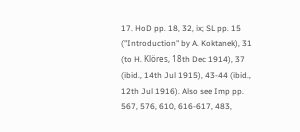17. HoD pp. 18, 32, ix; SL pp. 15 ("Introduction" by A. Koktanek), 31 (to H. Klöres, 18th Dec 1914), 37 (ibid., 14th Jul 1915), 43-44 (ibid., 12th Jul 1916). Also see Imp pp. 567, 576, 610, 616-617, 483,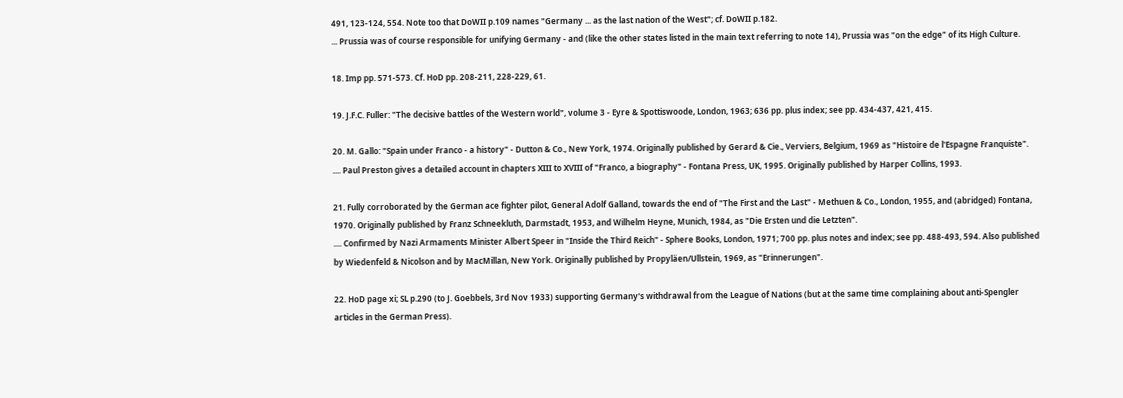491, 123-124, 554. Note too that DoWII p.109 names "Germany ... as the last nation of the West"; cf. DoWII p.182.
... Prussia was of course responsible for unifying Germany - and (like the other states listed in the main text referring to note 14), Prussia was "on the edge" of its High Culture.

18. Imp pp. 571-573. Cf. HoD pp. 208-211, 228-229, 61.

19. J.F.C. Fuller: "The decisive battles of the Western world", volume 3 - Eyre & Spottiswoode, London, 1963; 636 pp. plus index; see pp. 434-437, 421, 415.

20. M. Gallo: "Spain under Franco - a history" - Dutton & Co., New York, 1974. Originally published by Gerard & Cie., Verviers, Belgium, 1969 as "Histoire de l'Espagne Franquiste".
.... Paul Preston gives a detailed account in chapters XIII to XVIII of "Franco, a biography" - Fontana Press, UK, 1995. Originally published by Harper Collins, 1993.

21. Fully corroborated by the German ace fighter pilot, General Adolf Galland, towards the end of "The First and the Last" - Methuen & Co., London, 1955, and (abridged) Fontana, 1970. Originally published by Franz Schneekluth, Darmstadt, 1953, and Wilhelm Heyne, Munich, 1984, as "Die Ersten und die Letzten".
.... Confirmed by Nazi Armaments Minister Albert Speer in "Inside the Third Reich" - Sphere Books, London, 1971; 700 pp. plus notes and index; see pp. 488-493, 594. Also published by Wiedenfeld & Nicolson and by MacMillan, New York. Originally published by Propyläen/Ullstein, 1969, as "Erinnerungen".

22. HoD page xi; SL p.290 (to J. Goebbels, 3rd Nov 1933) supporting Germany's withdrawal from the League of Nations (but at the same time complaining about anti-Spengler articles in the German Press).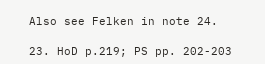Also see Felken in note 24.

23. HoD p.219; PS pp. 202-203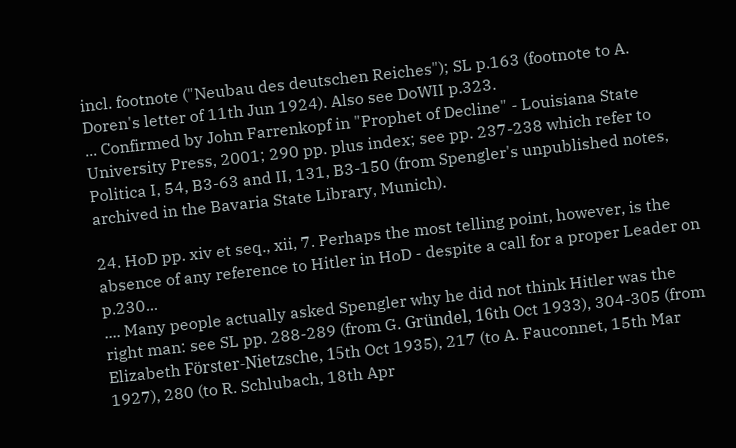incl. footnote ("Neubau des deutschen Reiches"); SL p.163 (footnote to A. Doren's letter of 11th Jun 1924). Also see DoWII p.323.
... Confirmed by John Farrenkopf in "Prophet of Decline" - Louisiana State University Press, 2001; 290 pp. plus index; see pp. 237-238 which refer to Politica I, 54, B3-63 and II, 131, B3-150 (from Spengler's unpublished notes, archived in the Bavaria State Library, Munich).

24. HoD pp. xiv et seq., xii, 7. Perhaps the most telling point, however, is the absence of any reference to Hitler in HoD - despite a call for a proper Leader on p.230...
.... Many people actually asked Spengler why he did not think Hitler was the right man: see SL pp. 288-289 (from G. Gründel, 16th Oct 1933), 304-305 (from Elizabeth Förster-Nietzsche, 15th Oct 1935), 217 (to A. Fauconnet, 15th Mar 1927), 280 (to R. Schlubach, 18th Apr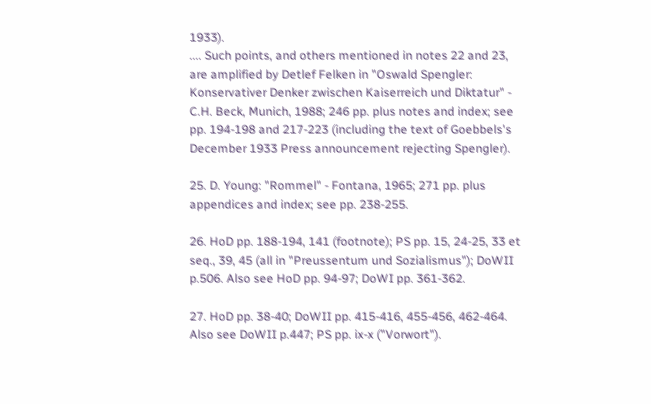1933).
.... Such points, and others mentioned in notes 22 and 23, are amplified by Detlef Felken in "Oswald Spengler: Konservativer Denker zwischen Kaiserreich und Diktatur" - C.H. Beck, Munich, 1988; 246 pp. plus notes and index; see pp. 194-198 and 217-223 (including the text of Goebbels's December 1933 Press announcement rejecting Spengler).

25. D. Young: "Rommel" - Fontana, 1965; 271 pp. plus appendices and index; see pp. 238-255.

26. HoD pp. 188-194, 141 (footnote); PS pp. 15, 24-25, 33 et seq., 39, 45 (all in "Preussentum und Sozialismus"); DoWII p.506. Also see HoD pp. 94-97; DoWI pp. 361-362.

27. HoD pp. 38-40; DoWII pp. 415-416, 455-456, 462-464. Also see DoWII p.447; PS pp. ix-x ("Vorwort").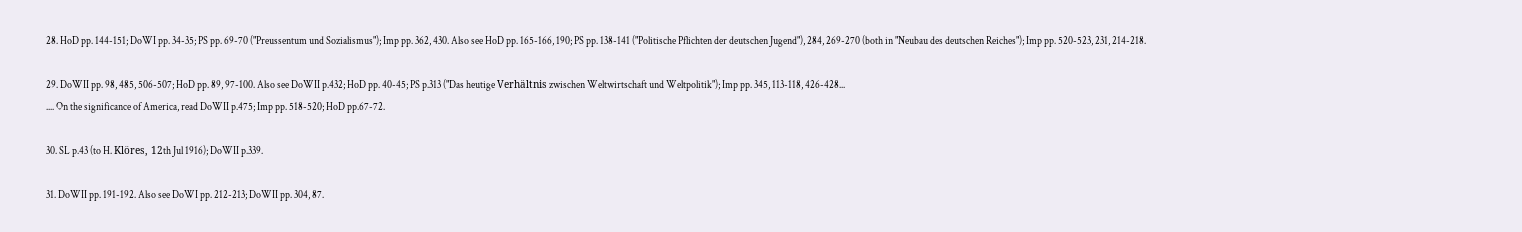28. HoD pp. 144-151; DoWI pp. 34-35; PS pp. 69-70 ("Preussentum und Sozialismus"); Imp pp. 362, 430. Also see HoD pp. 165-166, 190; PS pp. 138-141 ("Politische Pflichten der deutschen Jugend"), 284, 269-270 (both in "Neubau des deutschen Reiches"); Imp pp. 520-523, 231, 214-218.

29. DoWII pp. 98, 485, 506-507; HoD pp. 89, 97-100. Also see DoWII p.432; HoD pp. 40-45; PS p.313 ("Das heutige Verhältnis zwischen Weltwirtschaft und Weltpolitik"); Imp pp. 345, 113-118, 426-428...
.... On the significance of America, read DoWII p.475; Imp pp. 518-520; HoD pp.67-72.

30. SL p.43 (to H. Klöres, 12th Jul 1916); DoWII p.339.

31. DoWII pp. 191-192. Also see DoWI pp. 212-213; DoWII pp. 304, 87.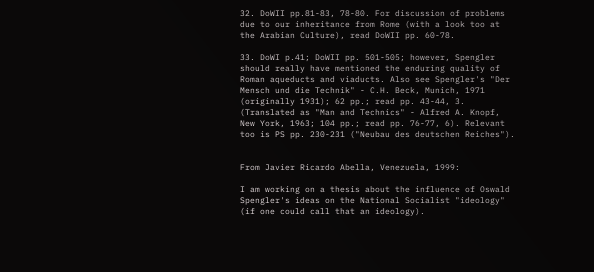32. DoWII pp.81-83, 78-80. For discussion of problems due to our inheritance from Rome (with a look too at the Arabian Culture), read DoWII pp. 60-78.

33. DoWI p.41; DoWII pp. 501-505; however, Spengler should really have mentioned the enduring quality of Roman aqueducts and viaducts. Also see Spengler's "Der Mensch und die Technik" - C.H. Beck, Munich, 1971 (originally 1931); 62 pp.; read pp. 43-44, 3. (Translated as "Man and Technics" - Alfred A. Knopf, New York, 1963; 104 pp.; read pp. 76-77, 6). Relevant too is PS pp. 230-231 ("Neubau des deutschen Reiches").


From Javier Ricardo Abella, Venezuela, 1999:

I am working on a thesis about the influence of Oswald Spengler's ideas on the National Socialist "ideology" (if one could call that an ideology).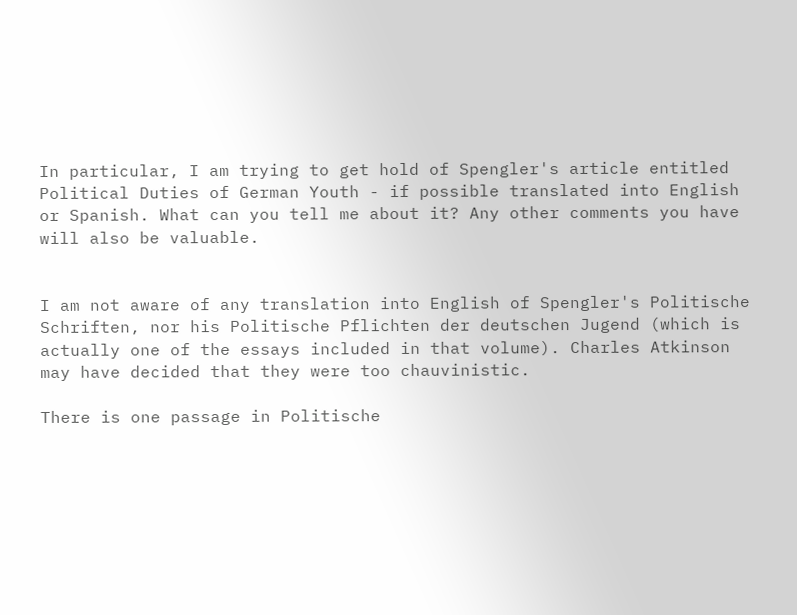In particular, I am trying to get hold of Spengler's article entitled Political Duties of German Youth - if possible translated into English or Spanish. What can you tell me about it? Any other comments you have will also be valuable.


I am not aware of any translation into English of Spengler's Politische Schriften, nor his Politische Pflichten der deutschen Jugend (which is actually one of the essays included in that volume). Charles Atkinson may have decided that they were too chauvinistic.

There is one passage in Politische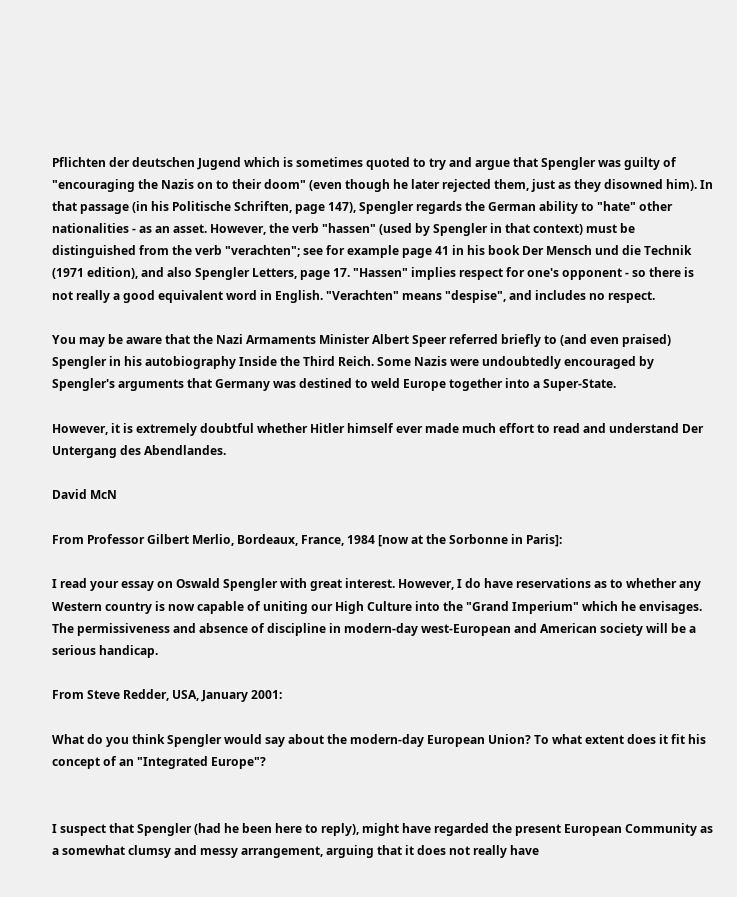Pflichten der deutschen Jugend which is sometimes quoted to try and argue that Spengler was guilty of "encouraging the Nazis on to their doom" (even though he later rejected them, just as they disowned him). In that passage (in his Politische Schriften, page 147), Spengler regards the German ability to "hate" other nationalities - as an asset. However, the verb "hassen" (used by Spengler in that context) must be distinguished from the verb "verachten"; see for example page 41 in his book Der Mensch und die Technik (1971 edition), and also Spengler Letters, page 17. "Hassen" implies respect for one's opponent - so there is not really a good equivalent word in English. "Verachten" means "despise", and includes no respect.

You may be aware that the Nazi Armaments Minister Albert Speer referred briefly to (and even praised) Spengler in his autobiography Inside the Third Reich. Some Nazis were undoubtedly encouraged by Spengler's arguments that Germany was destined to weld Europe together into a Super-State.

However, it is extremely doubtful whether Hitler himself ever made much effort to read and understand Der Untergang des Abendlandes.

David McN

From Professor Gilbert Merlio, Bordeaux, France, 1984 [now at the Sorbonne in Paris]:

I read your essay on Oswald Spengler with great interest. However, I do have reservations as to whether any Western country is now capable of uniting our High Culture into the "Grand Imperium" which he envisages. The permissiveness and absence of discipline in modern-day west-European and American society will be a serious handicap.

From Steve Redder, USA, January 2001:

What do you think Spengler would say about the modern-day European Union? To what extent does it fit his concept of an "Integrated Europe"?


I suspect that Spengler (had he been here to reply), might have regarded the present European Community as a somewhat clumsy and messy arrangement, arguing that it does not really have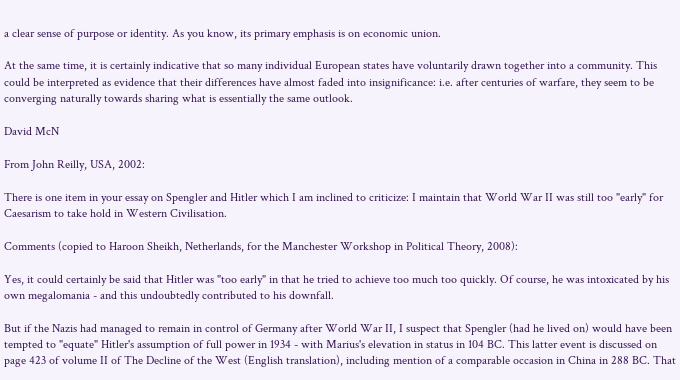a clear sense of purpose or identity. As you know, its primary emphasis is on economic union.

At the same time, it is certainly indicative that so many individual European states have voluntarily drawn together into a community. This could be interpreted as evidence that their differences have almost faded into insignificance: i.e. after centuries of warfare, they seem to be converging naturally towards sharing what is essentially the same outlook.

David McN

From John Reilly, USA, 2002:

There is one item in your essay on Spengler and Hitler which I am inclined to criticize: I maintain that World War II was still too "early" for Caesarism to take hold in Western Civilisation.

Comments (copied to Haroon Sheikh, Netherlands, for the Manchester Workshop in Political Theory, 2008):

Yes, it could certainly be said that Hitler was "too early" in that he tried to achieve too much too quickly. Of course, he was intoxicated by his own megalomania - and this undoubtedly contributed to his downfall.

But if the Nazis had managed to remain in control of Germany after World War II, I suspect that Spengler (had he lived on) would have been tempted to "equate" Hitler's assumption of full power in 1934 - with Marius's elevation in status in 104 BC. This latter event is discussed on page 423 of volume II of The Decline of the West (English translation), including mention of a comparable occasion in China in 288 BC. That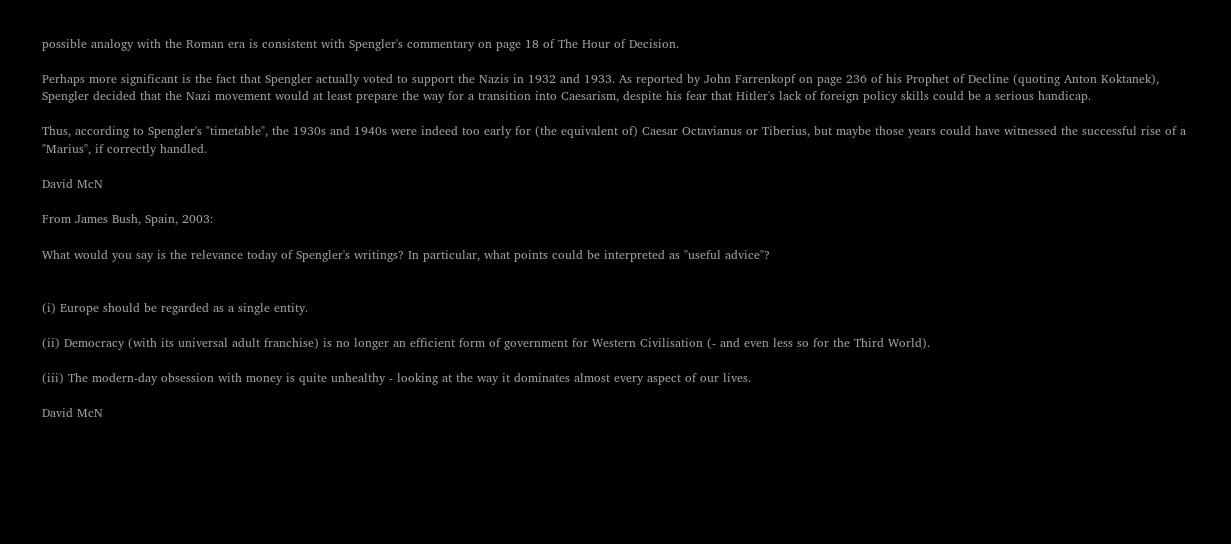possible analogy with the Roman era is consistent with Spengler's commentary on page 18 of The Hour of Decision.

Perhaps more significant is the fact that Spengler actually voted to support the Nazis in 1932 and 1933. As reported by John Farrenkopf on page 236 of his Prophet of Decline (quoting Anton Koktanek), Spengler decided that the Nazi movement would at least prepare the way for a transition into Caesarism, despite his fear that Hitler's lack of foreign policy skills could be a serious handicap.

Thus, according to Spengler's "timetable", the 1930s and 1940s were indeed too early for (the equivalent of) Caesar Octavianus or Tiberius, but maybe those years could have witnessed the successful rise of a "Marius", if correctly handled.

David McN

From James Bush, Spain, 2003:

What would you say is the relevance today of Spengler's writings? In particular, what points could be interpreted as "useful advice"?


(i) Europe should be regarded as a single entity.

(ii) Democracy (with its universal adult franchise) is no longer an efficient form of government for Western Civilisation (- and even less so for the Third World).

(iii) The modern-day obsession with money is quite unhealthy - looking at the way it dominates almost every aspect of our lives.

David McN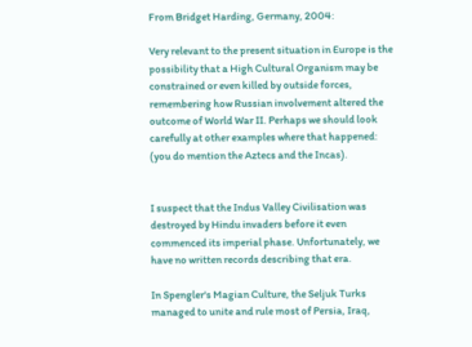From Bridget Harding, Germany, 2004:

Very relevant to the present situation in Europe is the possibility that a High Cultural Organism may be constrained or even killed by outside forces, remembering how Russian involvement altered the outcome of World War II. Perhaps we should look carefully at other examples where that happened: (you do mention the Aztecs and the Incas).


I suspect that the Indus Valley Civilisation was destroyed by Hindu invaders before it even commenced its imperial phase. Unfortunately, we have no written records describing that era.

In Spengler's Magian Culture, the Seljuk Turks managed to unite and rule most of Persia, Iraq,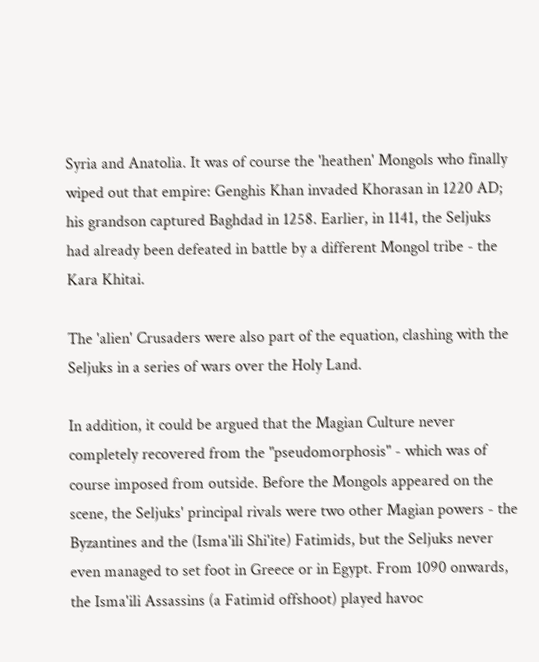Syria and Anatolia. It was of course the 'heathen' Mongols who finally wiped out that empire: Genghis Khan invaded Khorasan in 1220 AD; his grandson captured Baghdad in 1258. Earlier, in 1141, the Seljuks had already been defeated in battle by a different Mongol tribe - the Kara Khitai.

The 'alien' Crusaders were also part of the equation, clashing with the Seljuks in a series of wars over the Holy Land.

In addition, it could be argued that the Magian Culture never completely recovered from the "pseudomorphosis" - which was of course imposed from outside. Before the Mongols appeared on the scene, the Seljuks' principal rivals were two other Magian powers - the Byzantines and the (Isma'ili Shi'ite) Fatimids, but the Seljuks never even managed to set foot in Greece or in Egypt. From 1090 onwards, the Isma'ili Assassins (a Fatimid offshoot) played havoc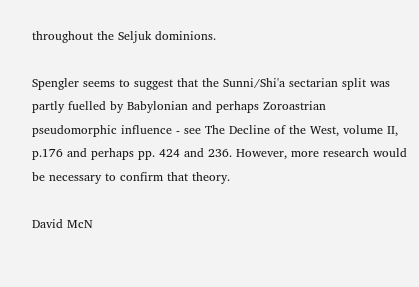throughout the Seljuk dominions.

Spengler seems to suggest that the Sunni/Shi'a sectarian split was partly fuelled by Babylonian and perhaps Zoroastrian pseudomorphic influence - see The Decline of the West, volume II, p.176 and perhaps pp. 424 and 236. However, more research would be necessary to confirm that theory.

David McN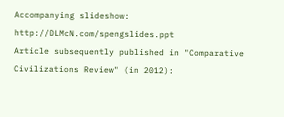Accompanying slideshow: http://DLMcN.com/spengslides.ppt
Article subsequently published in "Comparative Civilizations Review" (in 2012):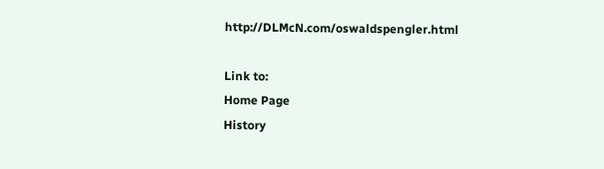http://DLMcN.com/oswaldspengler.html

Link to:
Home Page
History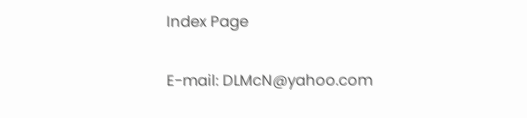Index Page

E-mail: DLMcN@yahoo.com